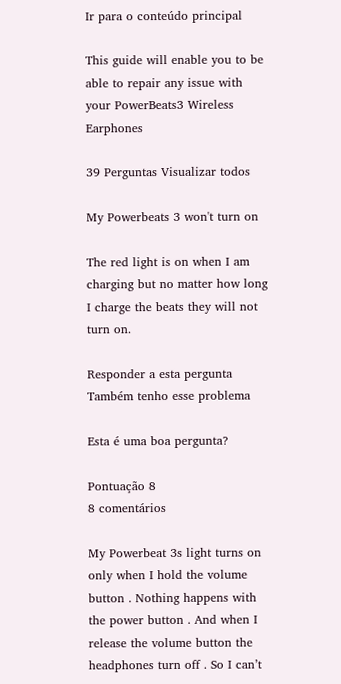Ir para o conteúdo principal

This guide will enable you to be able to repair any issue with your PowerBeats3 Wireless Earphones

39 Perguntas Visualizar todos

My Powerbeats 3 won't turn on

The red light is on when I am charging but no matter how long I charge the beats they will not turn on.

Responder a esta pergunta Também tenho esse problema

Esta é uma boa pergunta?

Pontuação 8
8 comentários

My Powerbeat 3s light turns on only when I hold the volume button . Nothing happens with the power button . And when I release the volume button the headphones turn off . So I can’t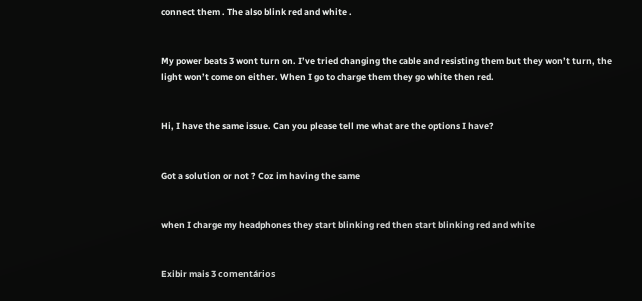connect them . The also blink red and white .


My power beats 3 wont turn on. I’ve tried changing the cable and resisting them but they won’t turn, the light won’t come on either. When I go to charge them they go white then red.


Hi, I have the same issue. Can you please tell me what are the options I have?


Got a solution or not ? Coz im having the same


when I charge my headphones they start blinking red then start blinking red and white


Exibir mais 3 comentários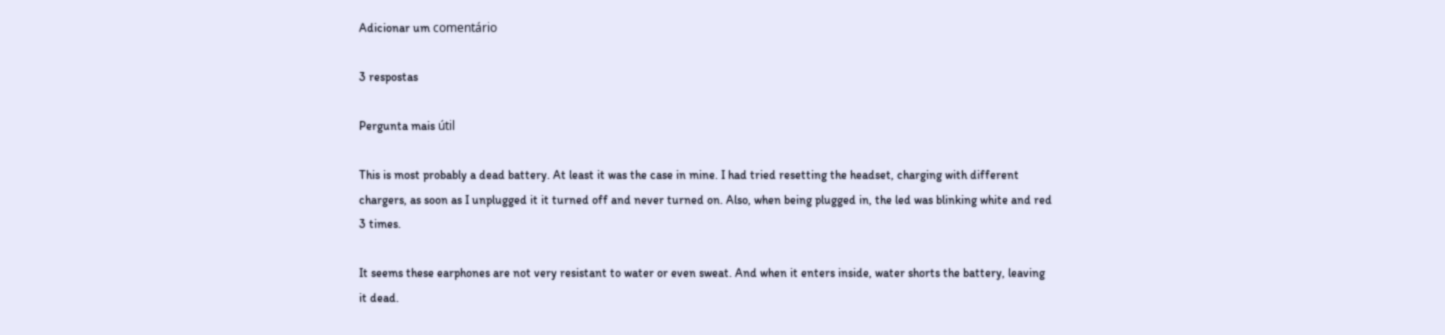Adicionar um comentário

3 respostas

Pergunta mais útil

This is most probably a dead battery. At least it was the case in mine. I had tried resetting the headset, charging with different chargers, as soon as I unplugged it it turned off and never turned on. Also, when being plugged in, the led was blinking white and red 3 times.

It seems these earphones are not very resistant to water or even sweat. And when it enters inside, water shorts the battery, leaving it dead.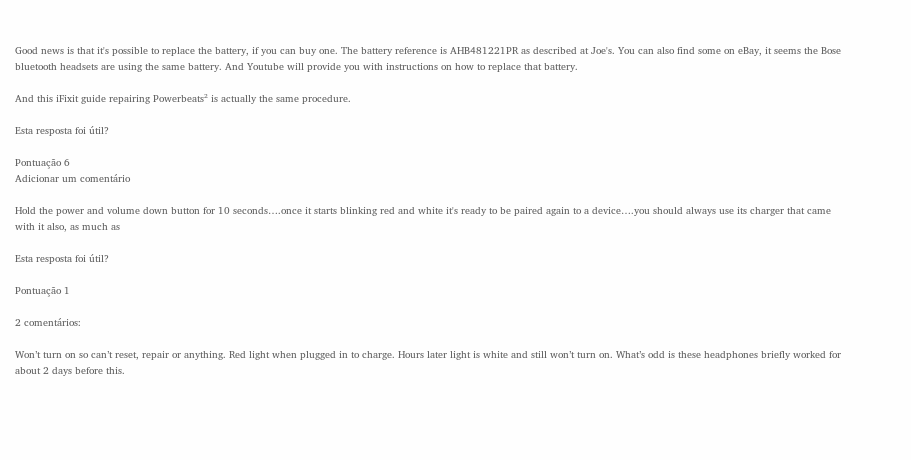Good news is that it's possible to replace the battery, if you can buy one. The battery reference is AHB481221PR as described at Joe's. You can also find some on eBay, it seems the Bose bluetooth headsets are using the same battery. And Youtube will provide you with instructions on how to replace that battery.

And this iFixit guide repairing Powerbeats² is actually the same procedure.

Esta resposta foi útil?

Pontuação 6
Adicionar um comentário

Hold the power and volume down button for 10 seconds….once it starts blinking red and white it's ready to be paired again to a device….you should always use its charger that came with it also, as much as

Esta resposta foi útil?

Pontuação 1

2 comentários:

Won’t turn on so can’t reset, repair or anything. Red light when plugged in to charge. Hours later light is white and still won’t turn on. What’s odd is these headphones briefly worked for about 2 days before this.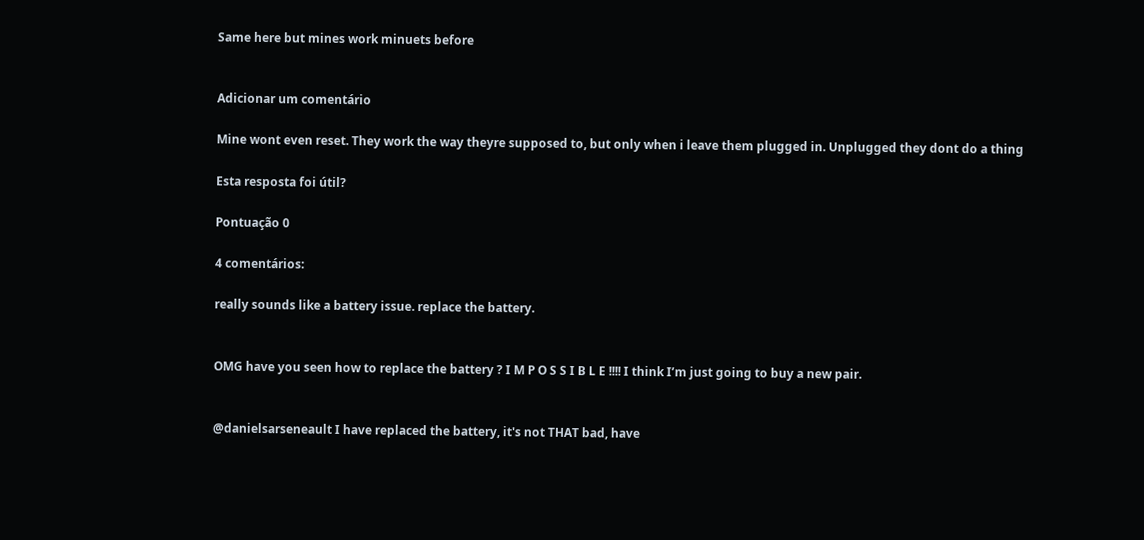Same here but mines work minuets before


Adicionar um comentário

Mine wont even reset. They work the way theyre supposed to, but only when i leave them plugged in. Unplugged they dont do a thing

Esta resposta foi útil?

Pontuação 0

4 comentários:

really sounds like a battery issue. replace the battery.


OMG have you seen how to replace the battery ? I M P O S S I B L E !!!! I think I’m just going to buy a new pair.


@danielsarseneault I have replaced the battery, it's not THAT bad, have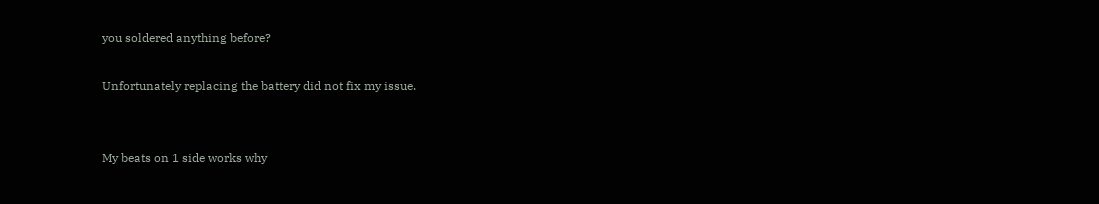you soldered anything before?

Unfortunately replacing the battery did not fix my issue.


My beats on 1 side works why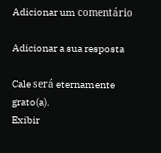Adicionar um comentário

Adicionar a sua resposta

Cale será eternamente grato(a).
Exibir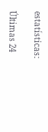estatísticas:

Últimas 24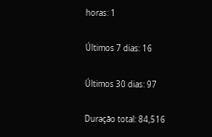horas: 1

Últimos 7 dias: 16

Últimos 30 dias: 97

Duração total: 84,516